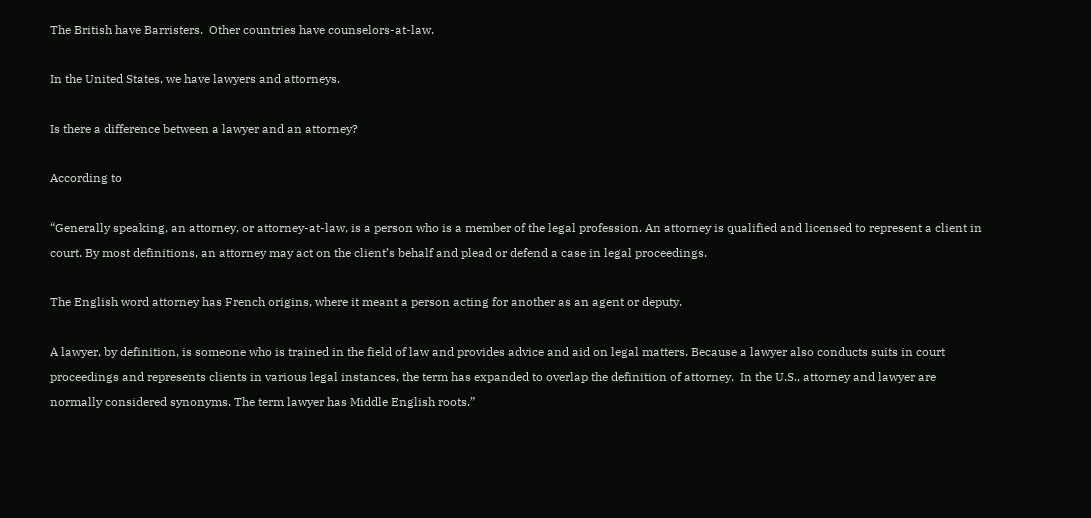The British have Barristers.  Other countries have counselors-at-law.

In the United States, we have lawyers and attorneys.

Is there a difference between a lawyer and an attorney?

According to

“Generally speaking, an attorney, or attorney-at-law, is a person who is a member of the legal profession. An attorney is qualified and licensed to represent a client in court. By most definitions, an attorney may act on the client’s behalf and plead or defend a case in legal proceedings.

The English word attorney has French origins, where it meant a person acting for another as an agent or deputy.

A lawyer, by definition, is someone who is trained in the field of law and provides advice and aid on legal matters. Because a lawyer also conducts suits in court proceedings and represents clients in various legal instances, the term has expanded to overlap the definition of attorney.  In the U.S., attorney and lawyer are normally considered synonyms. The term lawyer has Middle English roots.”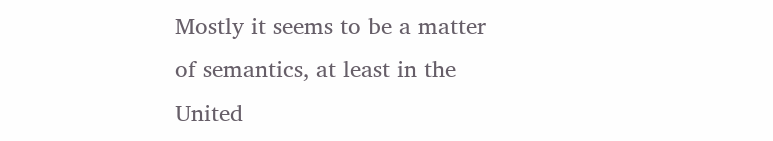Mostly it seems to be a matter of semantics, at least in the United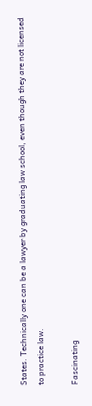States. Technically one can be a lawyer by graduating law school, even though they are not licensed to practice law.

Fascinating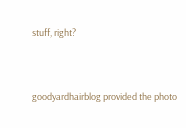stuff, right?



goodyardhairblog provided the photo